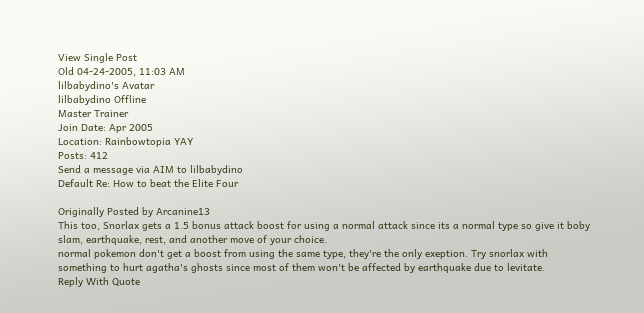View Single Post
Old 04-24-2005, 11:03 AM
lilbabydino's Avatar
lilbabydino Offline
Master Trainer
Join Date: Apr 2005
Location: Rainbowtopia YAY
Posts: 412
Send a message via AIM to lilbabydino
Default Re: How to beat the Elite Four

Originally Posted by Arcanine13
This too, Snorlax gets a 1.5 bonus attack boost for using a normal attack since its a normal type so give it boby slam, earthquake, rest, and another move of your choice.
normal pokemon don't get a boost from using the same type, they're the only exeption. Try snorlax with something to hurt agatha's ghosts since most of them won't be affected by earthquake due to levitate.
Reply With Quote